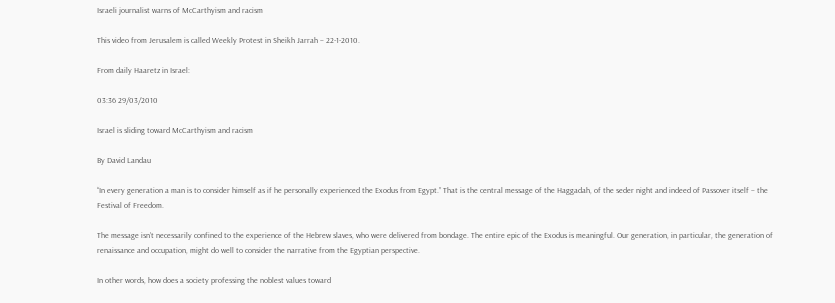Israeli journalist warns of McCarthyism and racism

This video from Jerusalem is called Weekly Protest in Sheikh Jarrah – 22-1-2010.

From daily Haaretz in Israel:

03:36 29/03/2010

Israel is sliding toward McCarthyism and racism

By David Landau

“In every generation a man is to consider himself as if he personally experienced the Exodus from Egypt.” That is the central message of the Haggadah, of the seder night and indeed of Passover itself – the Festival of Freedom.

The message isn’t necessarily confined to the experience of the Hebrew slaves, who were delivered from bondage. The entire epic of the Exodus is meaningful. Our generation, in particular, the generation of renaissance and occupation, might do well to consider the narrative from the Egyptian perspective.

In other words, how does a society professing the noblest values toward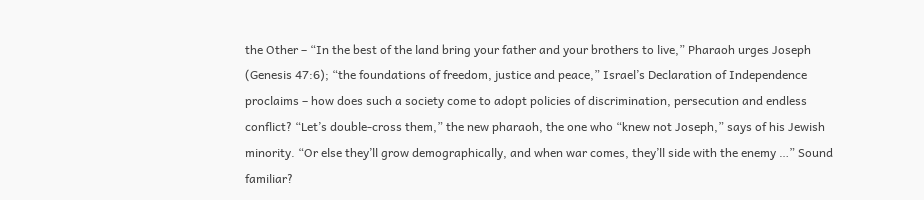the Other – “In the best of the land bring your father and your brothers to live,” Pharaoh urges Joseph (Genesis 47:6); “the foundations of freedom, justice and peace,” Israel’s Declaration of Independence proclaims – how does such a society come to adopt policies of discrimination, persecution and endless conflict? “Let’s double-cross them,” the new pharaoh, the one who “knew not Joseph,” says of his Jewish minority. “Or else they’ll grow demographically, and when war comes, they’ll side with the enemy …” Sound familiar?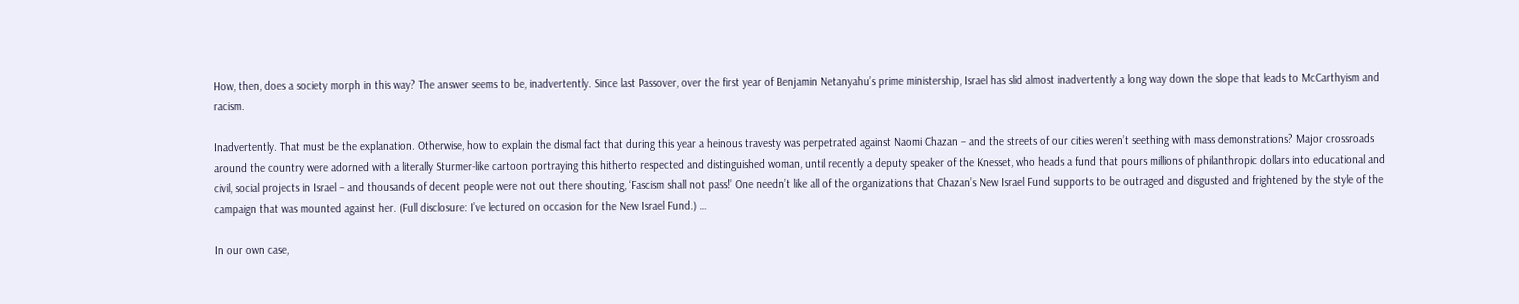How, then, does a society morph in this way? The answer seems to be, inadvertently. Since last Passover, over the first year of Benjamin Netanyahu’s prime ministership, Israel has slid almost inadvertently a long way down the slope that leads to McCarthyism and racism.

Inadvertently. That must be the explanation. Otherwise, how to explain the dismal fact that during this year a heinous travesty was perpetrated against Naomi Chazan – and the streets of our cities weren’t seething with mass demonstrations? Major crossroads around the country were adorned with a literally Sturmer-like cartoon portraying this hitherto respected and distinguished woman, until recently a deputy speaker of the Knesset, who heads a fund that pours millions of philanthropic dollars into educational and civil, social projects in Israel – and thousands of decent people were not out there shouting, ‘Fascism shall not pass!’ One needn’t like all of the organizations that Chazan’s New Israel Fund supports to be outraged and disgusted and frightened by the style of the campaign that was mounted against her. (Full disclosure: I’ve lectured on occasion for the New Israel Fund.) …

In our own case,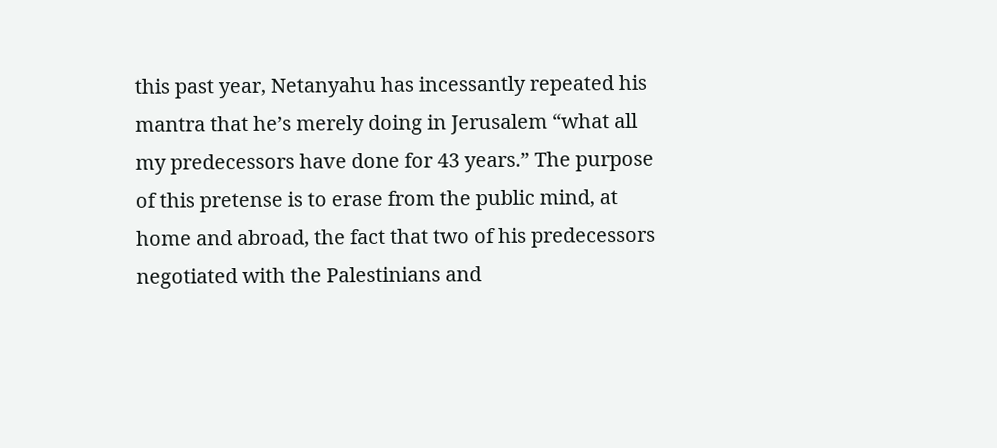this past year, Netanyahu has incessantly repeated his mantra that he’s merely doing in Jerusalem “what all my predecessors have done for 43 years.” The purpose of this pretense is to erase from the public mind, at home and abroad, the fact that two of his predecessors negotiated with the Palestinians and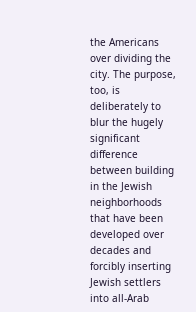the Americans over dividing the city. The purpose, too, is deliberately to blur the hugely significant difference between building in the Jewish neighborhoods that have been developed over decades and forcibly inserting Jewish settlers into all-Arab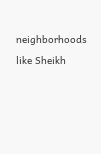neighborhoods like Sheikh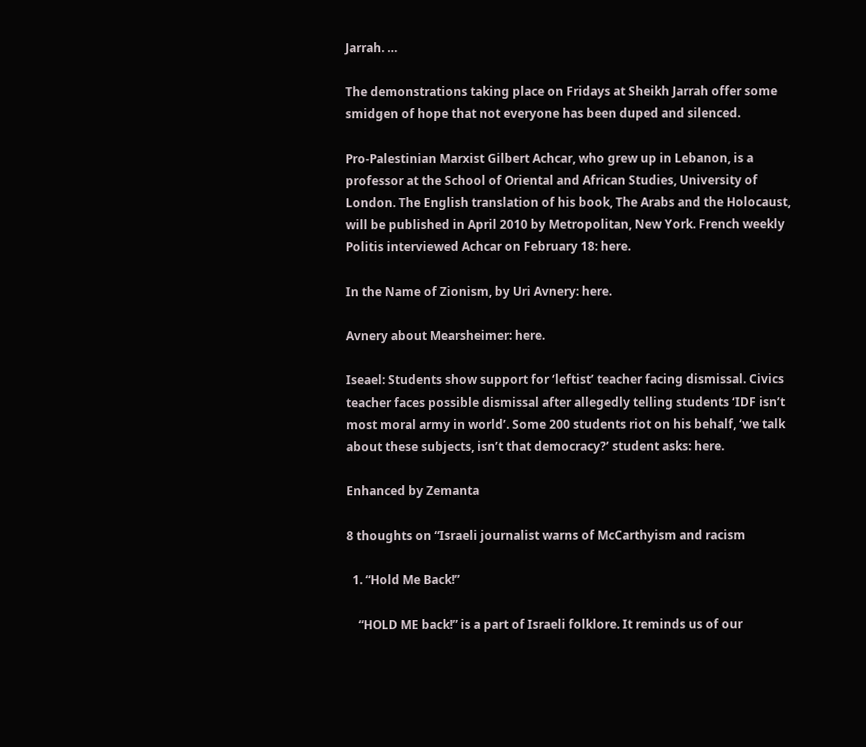Jarrah. …

The demonstrations taking place on Fridays at Sheikh Jarrah offer some smidgen of hope that not everyone has been duped and silenced.

Pro-Palestinian Marxist Gilbert Achcar, who grew up in Lebanon, is a professor at the School of Oriental and African Studies, University of London. The English translation of his book, The Arabs and the Holocaust, will be published in April 2010 by Metropolitan, New York. French weekly Politis interviewed Achcar on February 18: here.

In the Name of Zionism, by Uri Avnery: here.

Avnery about Mearsheimer: here.

Iseael: Students show support for ‘leftist’ teacher facing dismissal. Civics teacher faces possible dismissal after allegedly telling students ‘IDF isn’t most moral army in world’. Some 200 students riot on his behalf, ‘we talk about these subjects, isn’t that democracy?’ student asks: here.

Enhanced by Zemanta

8 thoughts on “Israeli journalist warns of McCarthyism and racism

  1. “Hold Me Back!”

    “HOLD ME back!” is a part of Israeli folklore. It reminds us of our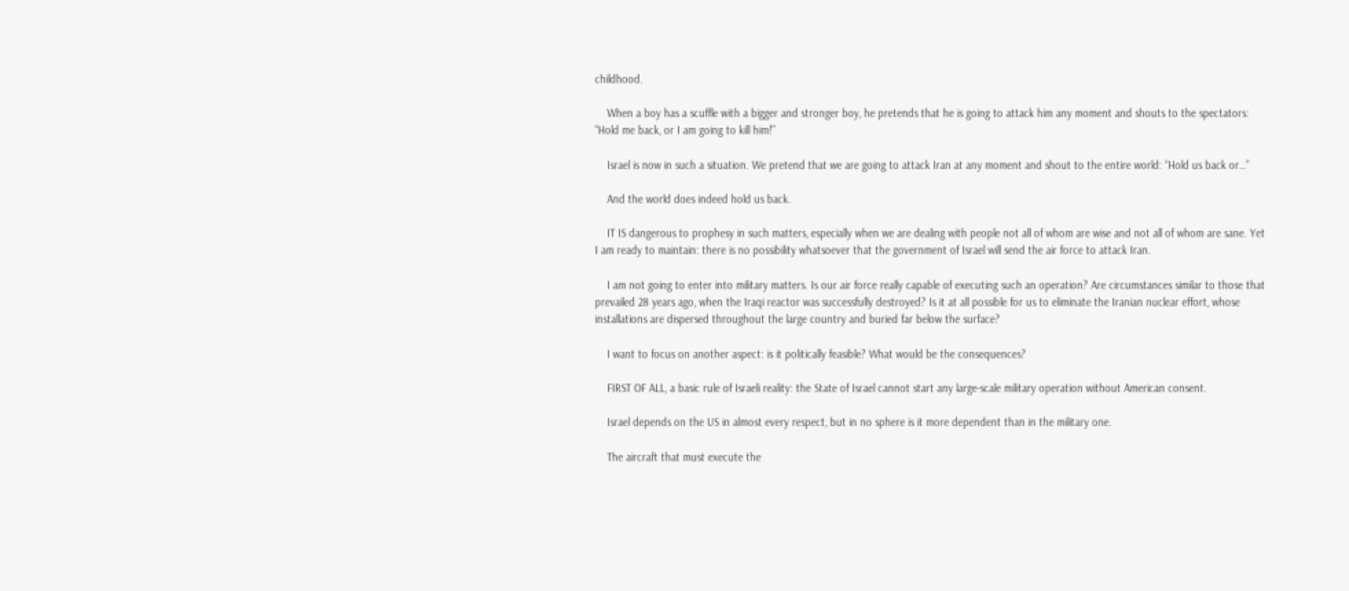childhood.

    When a boy has a scuffle with a bigger and stronger boy, he pretends that he is going to attack him any moment and shouts to the spectators: “Hold me back, or I am going to kill him!”

    Israel is now in such a situation. We pretend that we are going to attack Iran at any moment and shout to the entire world: “Hold us back or…”

    And the world does indeed hold us back.

    IT IS dangerous to prophesy in such matters, especially when we are dealing with people not all of whom are wise and not all of whom are sane. Yet I am ready to maintain: there is no possibility whatsoever that the government of Israel will send the air force to attack Iran.

    I am not going to enter into military matters. Is our air force really capable of executing such an operation? Are circumstances similar to those that prevailed 28 years ago, when the Iraqi reactor was successfully destroyed? Is it at all possible for us to eliminate the Iranian nuclear effort, whose installations are dispersed throughout the large country and buried far below the surface?

    I want to focus on another aspect: is it politically feasible? What would be the consequences?

    FIRST OF ALL, a basic rule of Israeli reality: the State of Israel cannot start any large-scale military operation without American consent.

    Israel depends on the US in almost every respect, but in no sphere is it more dependent than in the military one.

    The aircraft that must execute the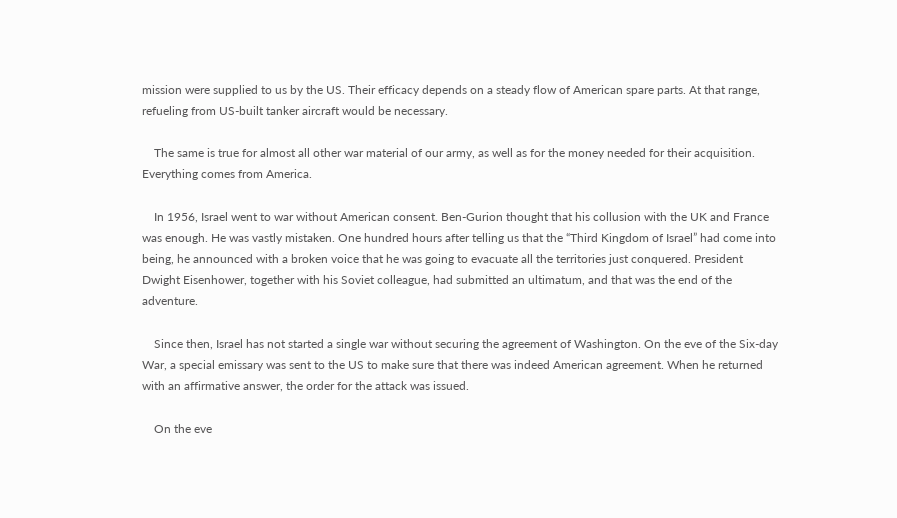mission were supplied to us by the US. Their efficacy depends on a steady flow of American spare parts. At that range, refueling from US-built tanker aircraft would be necessary.

    The same is true for almost all other war material of our army, as well as for the money needed for their acquisition. Everything comes from America.

    In 1956, Israel went to war without American consent. Ben-Gurion thought that his collusion with the UK and France was enough. He was vastly mistaken. One hundred hours after telling us that the “Third Kingdom of Israel” had come into being, he announced with a broken voice that he was going to evacuate all the territories just conquered. President Dwight Eisenhower, together with his Soviet colleague, had submitted an ultimatum, and that was the end of the adventure.

    Since then, Israel has not started a single war without securing the agreement of Washington. On the eve of the Six-day War, a special emissary was sent to the US to make sure that there was indeed American agreement. When he returned with an affirmative answer, the order for the attack was issued.

    On the eve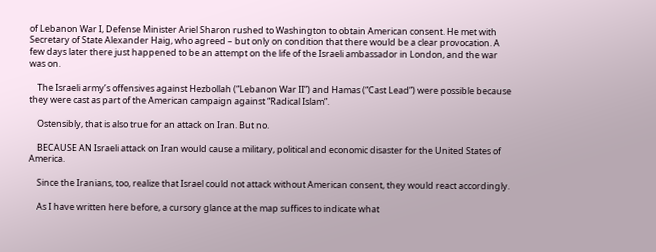of Lebanon War I, Defense Minister Ariel Sharon rushed to Washington to obtain American consent. He met with Secretary of State Alexander Haig, who agreed – but only on condition that there would be a clear provocation. A few days later there just happened to be an attempt on the life of the Israeli ambassador in London, and the war was on.

    The Israeli army’s offensives against Hezbollah (“Lebanon War II”) and Hamas (“Cast Lead”) were possible because they were cast as part of the American campaign against “Radical Islam”.

    Ostensibly, that is also true for an attack on Iran. But no.

    BECAUSE AN Israeli attack on Iran would cause a military, political and economic disaster for the United States of America.

    Since the Iranians, too, realize that Israel could not attack without American consent, they would react accordingly.

    As I have written here before, a cursory glance at the map suffices to indicate what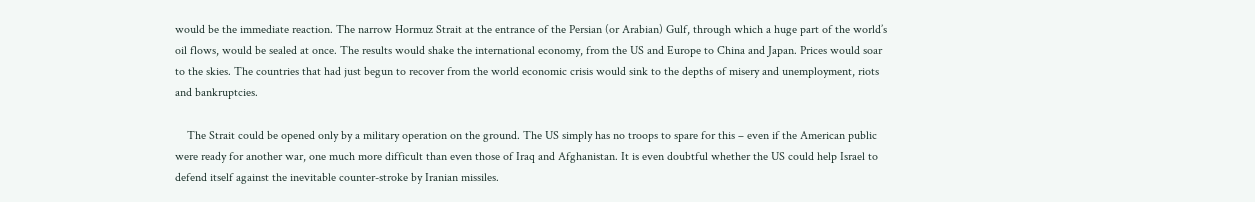would be the immediate reaction. The narrow Hormuz Strait at the entrance of the Persian (or Arabian) Gulf, through which a huge part of the world’s oil flows, would be sealed at once. The results would shake the international economy, from the US and Europe to China and Japan. Prices would soar to the skies. The countries that had just begun to recover from the world economic crisis would sink to the depths of misery and unemployment, riots and bankruptcies.

    The Strait could be opened only by a military operation on the ground. The US simply has no troops to spare for this – even if the American public were ready for another war, one much more difficult than even those of Iraq and Afghanistan. It is even doubtful whether the US could help Israel to defend itself against the inevitable counter-stroke by Iranian missiles.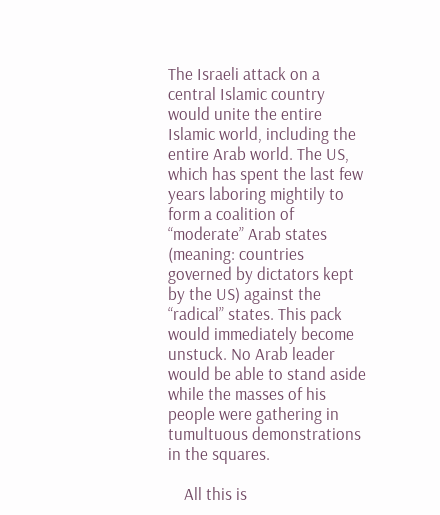The Israeli attack on a central Islamic country would unite the entire Islamic world, including the entire Arab world. The US, which has spent the last few years laboring mightily to form a coalition of “moderate” Arab states (meaning: countries governed by dictators kept by the US) against the “radical” states. This pack would immediately become unstuck. No Arab leader would be able to stand aside while the masses of his people were gathering in tumultuous demonstrations in the squares.

    All this is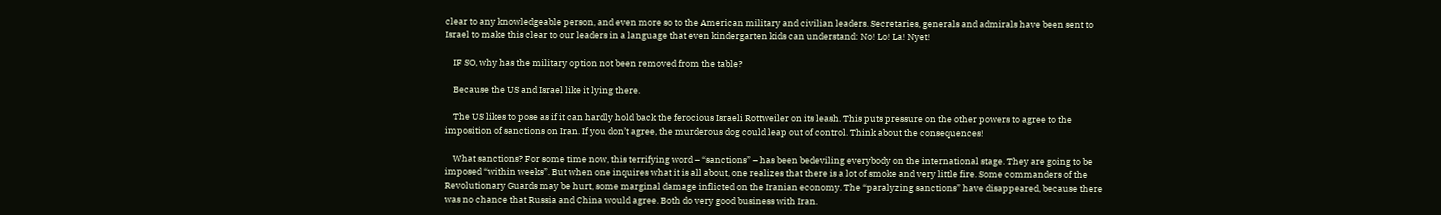clear to any knowledgeable person, and even more so to the American military and civilian leaders. Secretaries, generals and admirals have been sent to Israel to make this clear to our leaders in a language that even kindergarten kids can understand: No! Lo! La! Nyet!

    IF SO, why has the military option not been removed from the table?

    Because the US and Israel like it lying there.

    The US likes to pose as if it can hardly hold back the ferocious Israeli Rottweiler on its leash. This puts pressure on the other powers to agree to the imposition of sanctions on Iran. If you don’t agree, the murderous dog could leap out of control. Think about the consequences!

    What sanctions? For some time now, this terrifying word – “sanctions” – has been bedeviling everybody on the international stage. They are going to be imposed “within weeks”. But when one inquires what it is all about, one realizes that there is a lot of smoke and very little fire. Some commanders of the Revolutionary Guards may be hurt, some marginal damage inflicted on the Iranian economy. The “paralyzing sanctions” have disappeared, because there was no chance that Russia and China would agree. Both do very good business with Iran.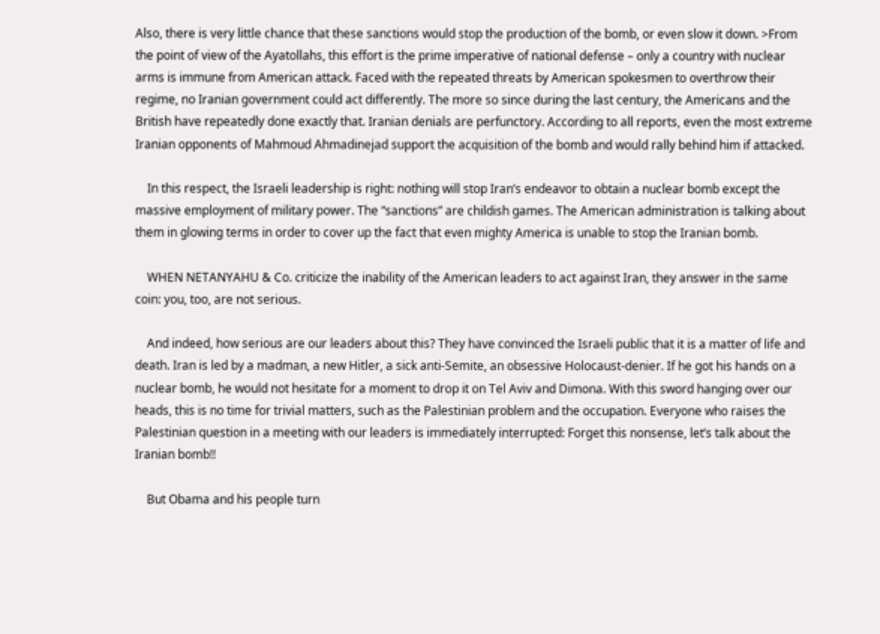Also, there is very little chance that these sanctions would stop the production of the bomb, or even slow it down. >From the point of view of the Ayatollahs, this effort is the prime imperative of national defense – only a country with nuclear arms is immune from American attack. Faced with the repeated threats by American spokesmen to overthrow their regime, no Iranian government could act differently. The more so since during the last century, the Americans and the British have repeatedly done exactly that. Iranian denials are perfunctory. According to all reports, even the most extreme Iranian opponents of Mahmoud Ahmadinejad support the acquisition of the bomb and would rally behind him if attacked.

    In this respect, the Israeli leadership is right: nothing will stop Iran’s endeavor to obtain a nuclear bomb except the massive employment of military power. The “sanctions” are childish games. The American administration is talking about them in glowing terms in order to cover up the fact that even mighty America is unable to stop the Iranian bomb.

    WHEN NETANYAHU & Co. criticize the inability of the American leaders to act against Iran, they answer in the same coin: you, too, are not serious.

    And indeed, how serious are our leaders about this? They have convinced the Israeli public that it is a matter of life and death. Iran is led by a madman, a new Hitler, a sick anti-Semite, an obsessive Holocaust-denier. If he got his hands on a nuclear bomb, he would not hesitate for a moment to drop it on Tel Aviv and Dimona. With this sword hanging over our heads, this is no time for trivial matters, such as the Palestinian problem and the occupation. Everyone who raises the Palestinian question in a meeting with our leaders is immediately interrupted: Forget this nonsense, let’s talk about the Iranian bomb!!

    But Obama and his people turn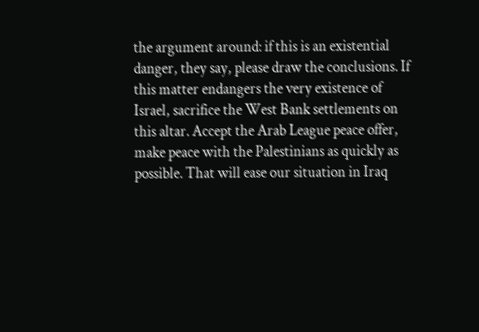the argument around: if this is an existential danger, they say, please draw the conclusions. If this matter endangers the very existence of Israel, sacrifice the West Bank settlements on this altar. Accept the Arab League peace offer, make peace with the Palestinians as quickly as possible. That will ease our situation in Iraq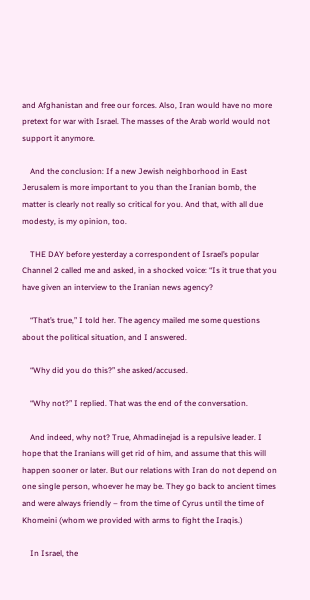and Afghanistan and free our forces. Also, Iran would have no more pretext for war with Israel. The masses of the Arab world would not support it anymore.

    And the conclusion: If a new Jewish neighborhood in East Jerusalem is more important to you than the Iranian bomb, the matter is clearly not really so critical for you. And that, with all due modesty, is my opinion, too.

    THE DAY before yesterday a correspondent of Israel’s popular Channel 2 called me and asked, in a shocked voice: “Is it true that you have given an interview to the Iranian news agency?

    “That’s true,” I told her. The agency mailed me some questions about the political situation, and I answered.

    “Why did you do this?” she asked/accused.

    “Why not?” I replied. That was the end of the conversation.

    And indeed, why not? True, Ahmadinejad is a repulsive leader. I hope that the Iranians will get rid of him, and assume that this will happen sooner or later. But our relations with Iran do not depend on one single person, whoever he may be. They go back to ancient times and were always friendly – from the time of Cyrus until the time of Khomeini (whom we provided with arms to fight the Iraqis.)

    In Israel, the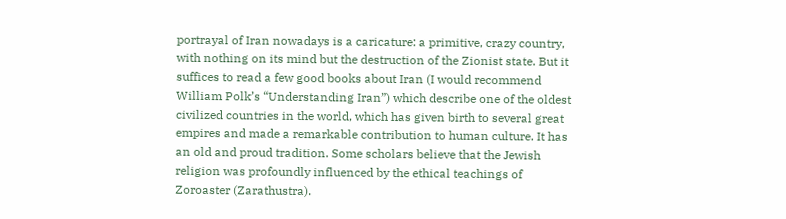portrayal of Iran nowadays is a caricature: a primitive, crazy country, with nothing on its mind but the destruction of the Zionist state. But it suffices to read a few good books about Iran (I would recommend William Polk’s “Understanding Iran”) which describe one of the oldest civilized countries in the world, which has given birth to several great empires and made a remarkable contribution to human culture. It has an old and proud tradition. Some scholars believe that the Jewish religion was profoundly influenced by the ethical teachings of Zoroaster (Zarathustra).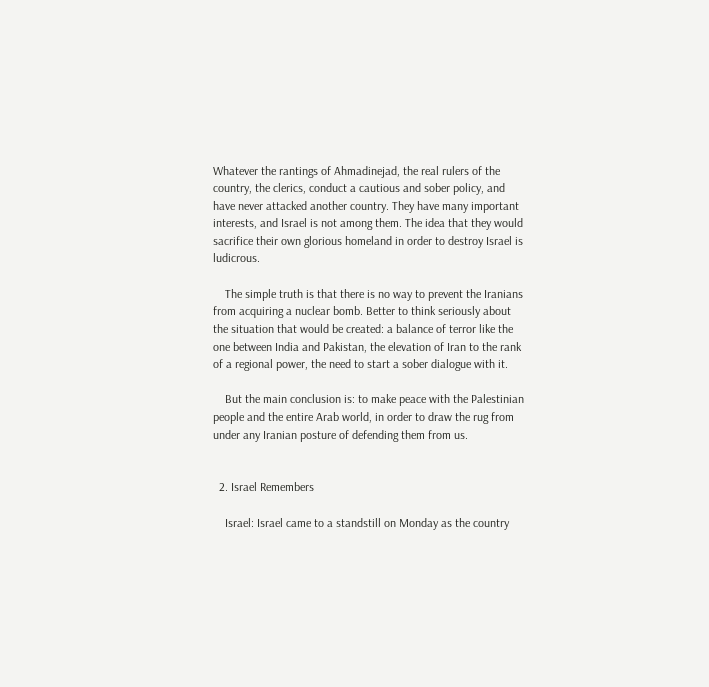Whatever the rantings of Ahmadinejad, the real rulers of the country, the clerics, conduct a cautious and sober policy, and have never attacked another country. They have many important interests, and Israel is not among them. The idea that they would sacrifice their own glorious homeland in order to destroy Israel is ludicrous.

    The simple truth is that there is no way to prevent the Iranians from acquiring a nuclear bomb. Better to think seriously about the situation that would be created: a balance of terror like the one between India and Pakistan, the elevation of Iran to the rank of a regional power, the need to start a sober dialogue with it.

    But the main conclusion is: to make peace with the Palestinian people and the entire Arab world, in order to draw the rug from under any Iranian posture of defending them from us.


  2. Israel Remembers

    Israel: Israel came to a standstill on Monday as the country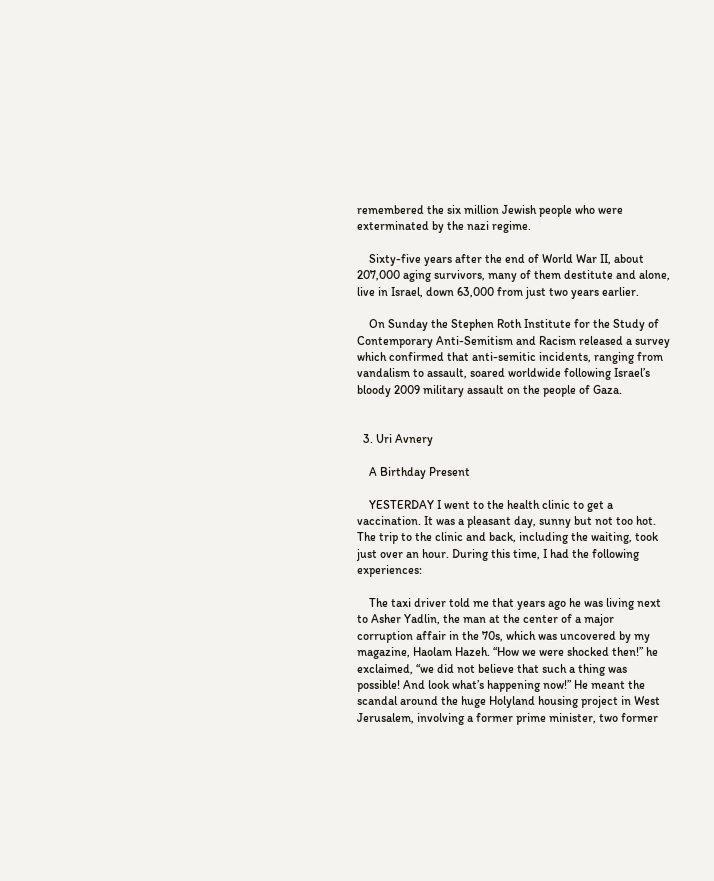remembered the six million Jewish people who were exterminated by the nazi regime.

    Sixty-five years after the end of World War II, about 207,000 aging survivors, many of them destitute and alone, live in Israel, down 63,000 from just two years earlier.

    On Sunday the Stephen Roth Institute for the Study of Contemporary Anti-Semitism and Racism released a survey which confirmed that anti-semitic incidents, ranging from vandalism to assault, soared worldwide following Israel’s bloody 2009 military assault on the people of Gaza.


  3. Uri Avnery

    A Birthday Present

    YESTERDAY I went to the health clinic to get a vaccination. It was a pleasant day, sunny but not too hot. The trip to the clinic and back, including the waiting, took just over an hour. During this time, I had the following experiences:

    The taxi driver told me that years ago he was living next to Asher Yadlin, the man at the center of a major corruption affair in the 70s, which was uncovered by my magazine, Haolam Hazeh. “How we were shocked then!” he exclaimed, “we did not believe that such a thing was possible! And look what’s happening now!” He meant the scandal around the huge Holyland housing project in West Jerusalem, involving a former prime minister, two former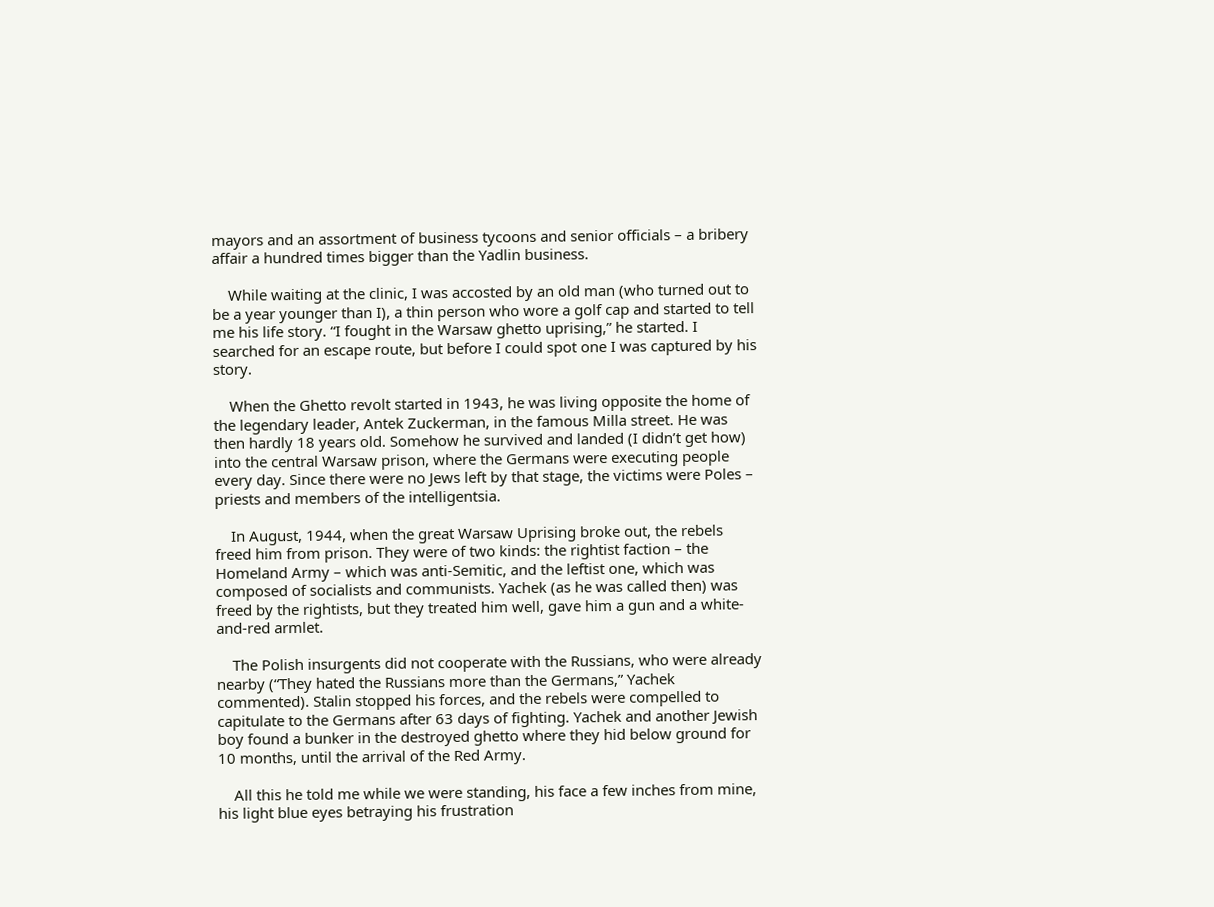mayors and an assortment of business tycoons and senior officials – a bribery affair a hundred times bigger than the Yadlin business.

    While waiting at the clinic, I was accosted by an old man (who turned out to be a year younger than I), a thin person who wore a golf cap and started to tell me his life story. “I fought in the Warsaw ghetto uprising,” he started. I searched for an escape route, but before I could spot one I was captured by his story.

    When the Ghetto revolt started in 1943, he was living opposite the home of the legendary leader, Antek Zuckerman, in the famous Milla street. He was then hardly 18 years old. Somehow he survived and landed (I didn’t get how) into the central Warsaw prison, where the Germans were executing people every day. Since there were no Jews left by that stage, the victims were Poles – priests and members of the intelligentsia.

    In August, 1944, when the great Warsaw Uprising broke out, the rebels freed him from prison. They were of two kinds: the rightist faction – the Homeland Army – which was anti-Semitic, and the leftist one, which was composed of socialists and communists. Yachek (as he was called then) was freed by the rightists, but they treated him well, gave him a gun and a white-and-red armlet.

    The Polish insurgents did not cooperate with the Russians, who were already nearby (“They hated the Russians more than the Germans,” Yachek commented). Stalin stopped his forces, and the rebels were compelled to capitulate to the Germans after 63 days of fighting. Yachek and another Jewish boy found a bunker in the destroyed ghetto where they hid below ground for 10 months, until the arrival of the Red Army.

    All this he told me while we were standing, his face a few inches from mine, his light blue eyes betraying his frustration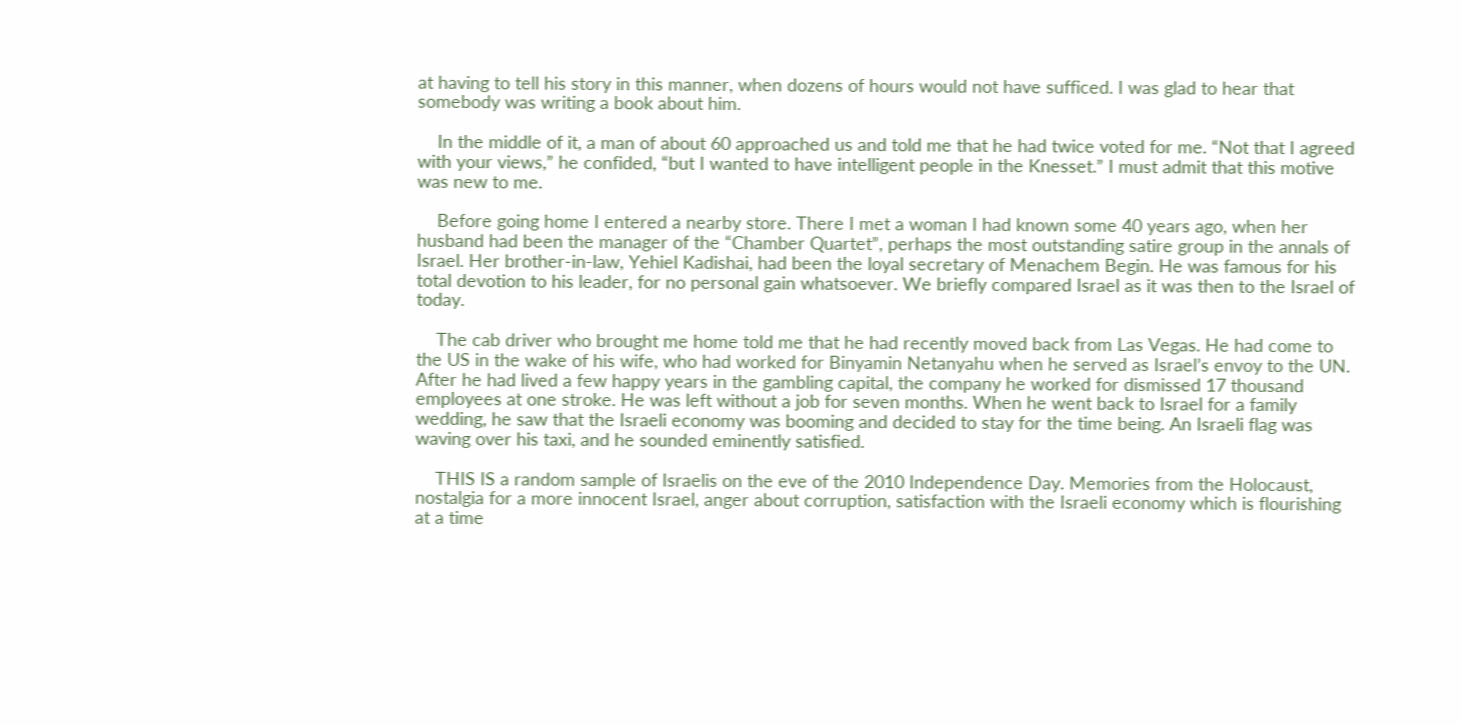at having to tell his story in this manner, when dozens of hours would not have sufficed. I was glad to hear that somebody was writing a book about him.

    In the middle of it, a man of about 60 approached us and told me that he had twice voted for me. “Not that I agreed with your views,” he confided, “but I wanted to have intelligent people in the Knesset.” I must admit that this motive was new to me.

    Before going home I entered a nearby store. There I met a woman I had known some 40 years ago, when her husband had been the manager of the “Chamber Quartet”, perhaps the most outstanding satire group in the annals of Israel. Her brother-in-law, Yehiel Kadishai, had been the loyal secretary of Menachem Begin. He was famous for his total devotion to his leader, for no personal gain whatsoever. We briefly compared Israel as it was then to the Israel of today.

    The cab driver who brought me home told me that he had recently moved back from Las Vegas. He had come to the US in the wake of his wife, who had worked for Binyamin Netanyahu when he served as Israel’s envoy to the UN. After he had lived a few happy years in the gambling capital, the company he worked for dismissed 17 thousand employees at one stroke. He was left without a job for seven months. When he went back to Israel for a family wedding, he saw that the Israeli economy was booming and decided to stay for the time being. An Israeli flag was waving over his taxi, and he sounded eminently satisfied.

    THIS IS a random sample of Israelis on the eve of the 2010 Independence Day. Memories from the Holocaust, nostalgia for a more innocent Israel, anger about corruption, satisfaction with the Israeli economy which is flourishing at a time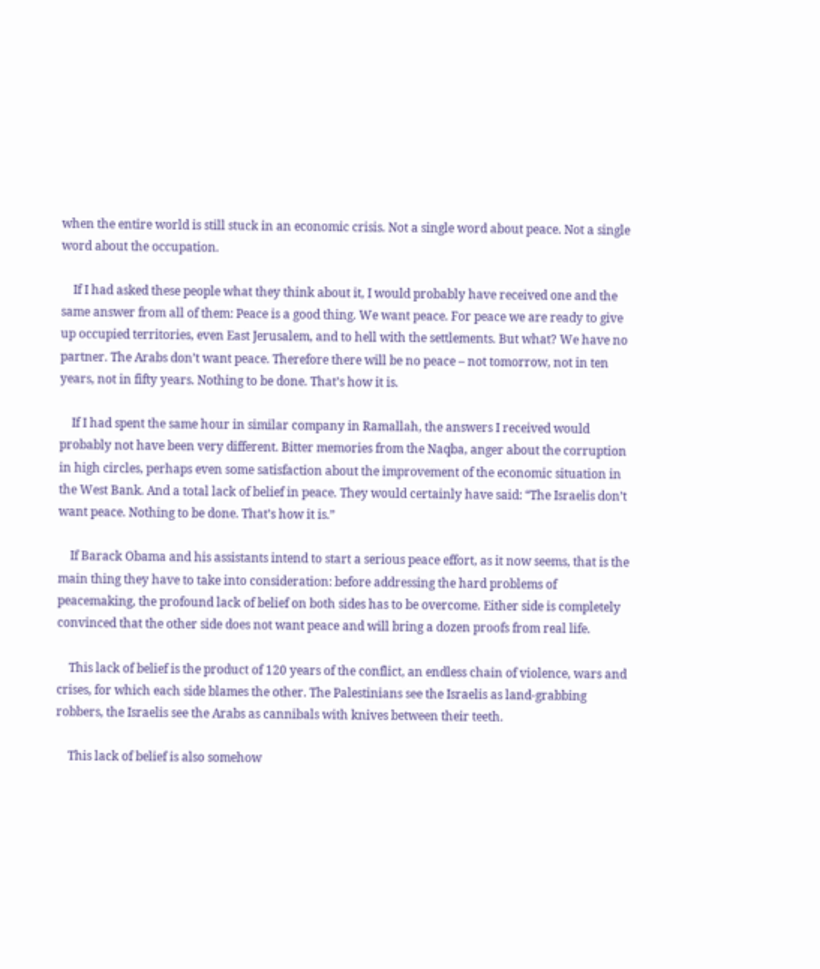when the entire world is still stuck in an economic crisis. Not a single word about peace. Not a single word about the occupation.

    If I had asked these people what they think about it, I would probably have received one and the same answer from all of them: Peace is a good thing. We want peace. For peace we are ready to give up occupied territories, even East Jerusalem, and to hell with the settlements. But what? We have no partner. The Arabs don’t want peace. Therefore there will be no peace – not tomorrow, not in ten years, not in fifty years. Nothing to be done. That’s how it is.

    If I had spent the same hour in similar company in Ramallah, the answers I received would probably not have been very different. Bitter memories from the Naqba, anger about the corruption in high circles, perhaps even some satisfaction about the improvement of the economic situation in the West Bank. And a total lack of belief in peace. They would certainly have said: “The Israelis don’t want peace. Nothing to be done. That’s how it is.”

    If Barack Obama and his assistants intend to start a serious peace effort, as it now seems, that is the main thing they have to take into consideration: before addressing the hard problems of peacemaking, the profound lack of belief on both sides has to be overcome. Either side is completely convinced that the other side does not want peace and will bring a dozen proofs from real life.

    This lack of belief is the product of 120 years of the conflict, an endless chain of violence, wars and crises, for which each side blames the other. The Palestinians see the Israelis as land-grabbing robbers, the Israelis see the Arabs as cannibals with knives between their teeth.

    This lack of belief is also somehow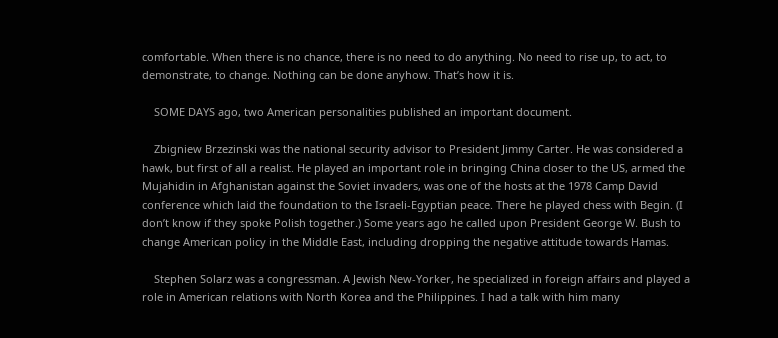comfortable. When there is no chance, there is no need to do anything. No need to rise up, to act, to demonstrate, to change. Nothing can be done anyhow. That’s how it is.

    SOME DAYS ago, two American personalities published an important document.

    Zbigniew Brzezinski was the national security advisor to President Jimmy Carter. He was considered a hawk, but first of all a realist. He played an important role in bringing China closer to the US, armed the Mujahidin in Afghanistan against the Soviet invaders, was one of the hosts at the 1978 Camp David conference which laid the foundation to the Israeli-Egyptian peace. There he played chess with Begin. (I don’t know if they spoke Polish together.) Some years ago he called upon President George W. Bush to change American policy in the Middle East, including dropping the negative attitude towards Hamas.

    Stephen Solarz was a congressman. A Jewish New-Yorker, he specialized in foreign affairs and played a role in American relations with North Korea and the Philippines. I had a talk with him many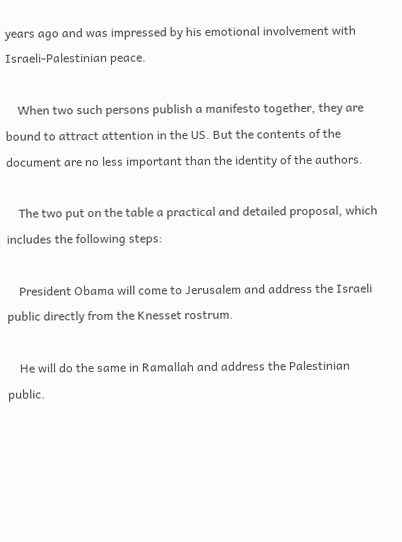years ago and was impressed by his emotional involvement with Israeli-Palestinian peace.

    When two such persons publish a manifesto together, they are bound to attract attention in the US. But the contents of the document are no less important than the identity of the authors.

    The two put on the table a practical and detailed proposal, which includes the following steps:

    President Obama will come to Jerusalem and address the Israeli public directly from the Knesset rostrum.

    He will do the same in Ramallah and address the Palestinian public.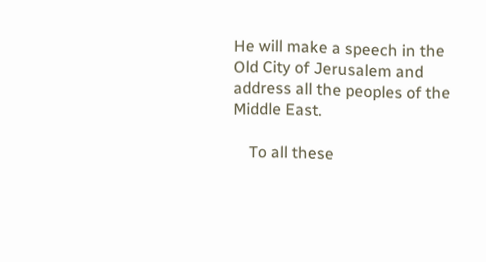He will make a speech in the Old City of Jerusalem and address all the peoples of the Middle East.

    To all these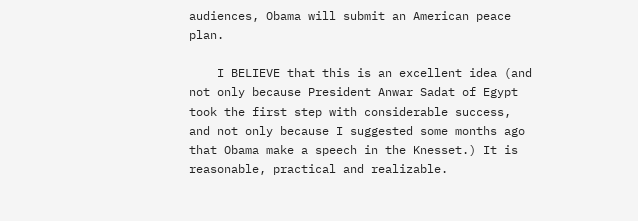audiences, Obama will submit an American peace plan.

    I BELIEVE that this is an excellent idea (and not only because President Anwar Sadat of Egypt took the first step with considerable success, and not only because I suggested some months ago that Obama make a speech in the Knesset.) It is reasonable, practical and realizable.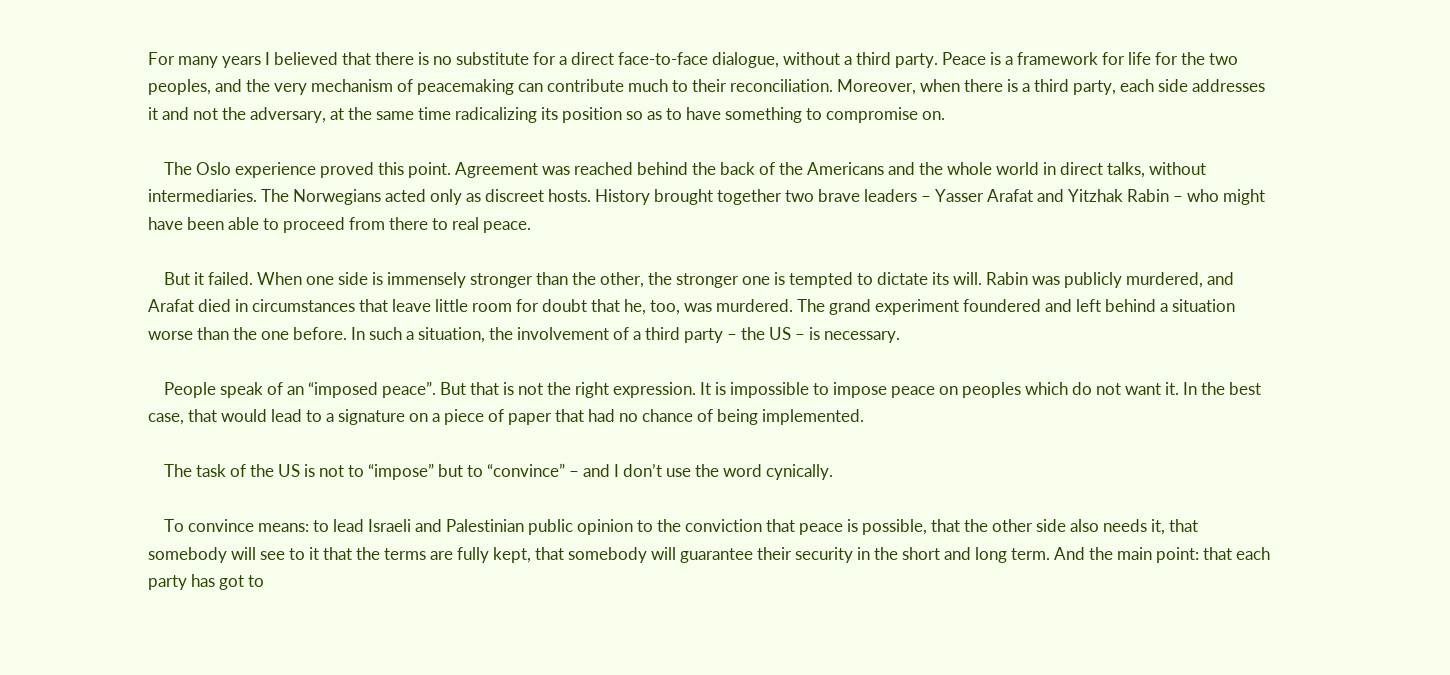For many years I believed that there is no substitute for a direct face-to-face dialogue, without a third party. Peace is a framework for life for the two peoples, and the very mechanism of peacemaking can contribute much to their reconciliation. Moreover, when there is a third party, each side addresses it and not the adversary, at the same time radicalizing its position so as to have something to compromise on.

    The Oslo experience proved this point. Agreement was reached behind the back of the Americans and the whole world in direct talks, without intermediaries. The Norwegians acted only as discreet hosts. History brought together two brave leaders – Yasser Arafat and Yitzhak Rabin – who might have been able to proceed from there to real peace.

    But it failed. When one side is immensely stronger than the other, the stronger one is tempted to dictate its will. Rabin was publicly murdered, and Arafat died in circumstances that leave little room for doubt that he, too, was murdered. The grand experiment foundered and left behind a situation worse than the one before. In such a situation, the involvement of a third party – the US – is necessary.

    People speak of an “imposed peace”. But that is not the right expression. It is impossible to impose peace on peoples which do not want it. In the best case, that would lead to a signature on a piece of paper that had no chance of being implemented.

    The task of the US is not to “impose” but to “convince” – and I don’t use the word cynically.

    To convince means: to lead Israeli and Palestinian public opinion to the conviction that peace is possible, that the other side also needs it, that somebody will see to it that the terms are fully kept, that somebody will guarantee their security in the short and long term. And the main point: that each party has got to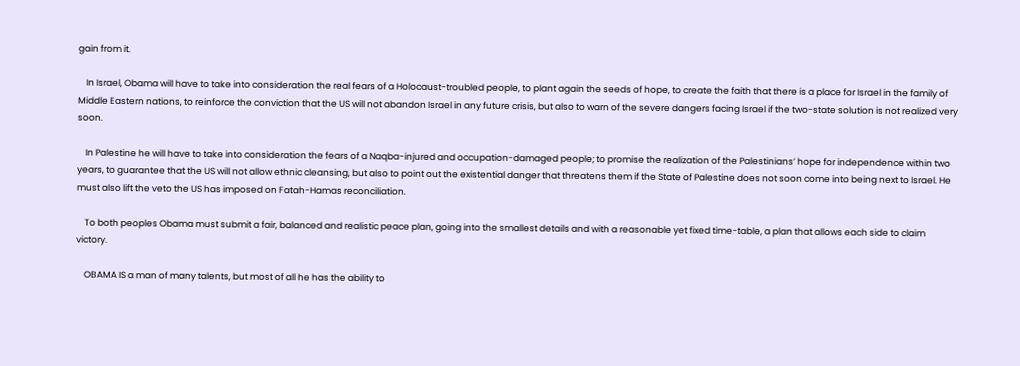gain from it.

    In Israel, Obama will have to take into consideration the real fears of a Holocaust-troubled people, to plant again the seeds of hope, to create the faith that there is a place for Israel in the family of Middle Eastern nations, to reinforce the conviction that the US will not abandon Israel in any future crisis, but also to warn of the severe dangers facing Israel if the two-state solution is not realized very soon.

    In Palestine he will have to take into consideration the fears of a Naqba-injured and occupation-damaged people; to promise the realization of the Palestinians’ hope for independence within two years, to guarantee that the US will not allow ethnic cleansing, but also to point out the existential danger that threatens them if the State of Palestine does not soon come into being next to Israel. He must also lift the veto the US has imposed on Fatah-Hamas reconciliation.

    To both peoples Obama must submit a fair, balanced and realistic peace plan, going into the smallest details and with a reasonable yet fixed time-table, a plan that allows each side to claim victory.

    OBAMA IS a man of many talents, but most of all he has the ability to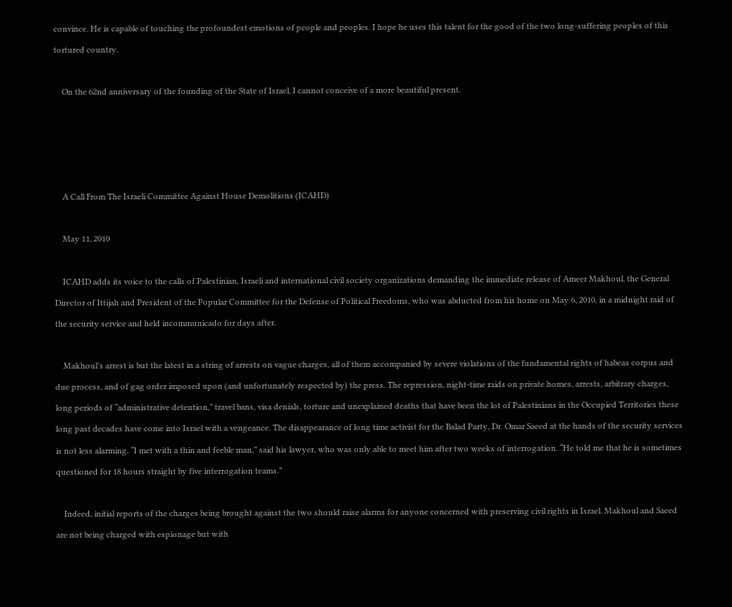convince. He is capable of touching the profoundest emotions of people and peoples. I hope he uses this talent for the good of the two long-suffering peoples of this tortured country.

    On the 62nd anniversary of the founding of the State of Israel, I cannot conceive of a more beautiful present.




    A Call From The Israeli Committee Against House Demolitions (ICAHD)

    May 11, 2010

    ICAHD adds its voice to the calls of Palestinian, Israeli and international civil society organizations demanding the immediate release of Ameer Makhoul, the General Director of Ittijah and President of the Popular Committee for the Defense of Political Freedoms, who was abducted from his home on May 6, 2010, in a midnight raid of the security service and held incommunicado for days after.

    Makhoul’s arrest is but the latest in a string of arrests on vague charges, all of them accompanied by severe violations of the fundamental rights of habeas corpus and due process, and of gag order imposed upon (and unfortunately respected by) the press. The repression, night-time raids on private homes, arrests, arbitrary charges, long periods of “administrative detention,” travel bans, visa denials, torture and unexplained deaths that have been the lot of Palestinians in the Occupied Territories these long past decades have come into Israel with a vengeance. The disappearance of long time activist for the Balad Party, Dr. Omar Saeed at the hands of the security services is not less alarming. “I met with a thin and feeble man,” said his lawyer, who was only able to meet him after two weeks of interrogation. “He told me that he is sometimes questioned for 18 hours straight by five interrogation teams.”

    Indeed, initial reports of the charges being brought against the two should raise alarms for anyone concerned with preserving civil rights in Israel. Makhoul and Saeed are not being charged with espionage but with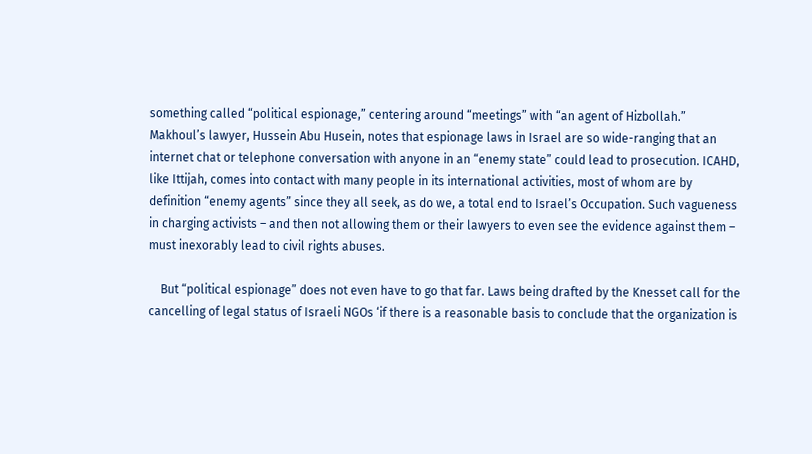something called “political espionage,” centering around “meetings” with “an agent of Hizbollah.” Makhoul’s lawyer, Hussein Abu Husein, notes that espionage laws in Israel are so wide-ranging that an internet chat or telephone conversation with anyone in an “enemy state” could lead to prosecution. ICAHD, like Ittijah, comes into contact with many people in its international activities, most of whom are by definition “enemy agents” since they all seek, as do we, a total end to Israel’s Occupation. Such vagueness in charging activists – and then not allowing them or their lawyers to even see the evidence against them – must inexorably lead to civil rights abuses.

    But “political espionage” does not even have to go that far. Laws being drafted by the Knesset call for the cancelling of legal status of Israeli NGOs ‘if there is a reasonable basis to conclude that the organization is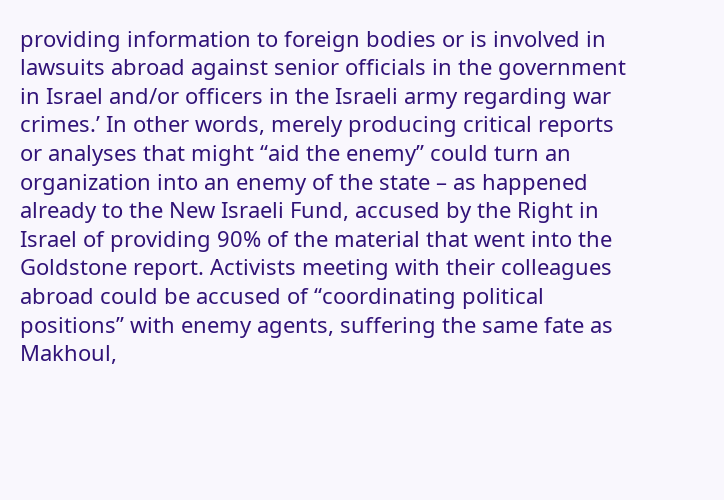providing information to foreign bodies or is involved in lawsuits abroad against senior officials in the government in Israel and/or officers in the Israeli army regarding war crimes.’ In other words, merely producing critical reports or analyses that might “aid the enemy” could turn an organization into an enemy of the state – as happened already to the New Israeli Fund, accused by the Right in Israel of providing 90% of the material that went into the Goldstone report. Activists meeting with their colleagues abroad could be accused of “coordinating political positions” with enemy agents, suffering the same fate as Makhoul,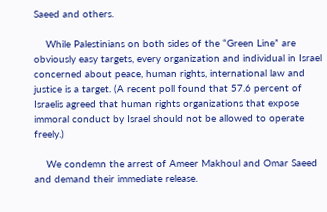Saeed and others.

    While Palestinians on both sides of the “Green Line” are obviously easy targets, every organization and individual in Israel concerned about peace, human rights, international law and justice is a target. (A recent poll found that 57.6 percent of Israelis agreed that human rights organizations that expose immoral conduct by Israel should not be allowed to operate freely.)

    We condemn the arrest of Ameer Makhoul and Omar Saeed and demand their immediate release.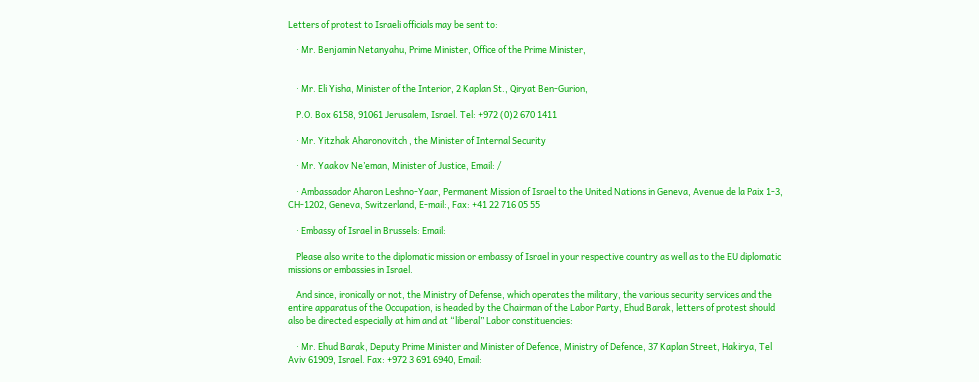Letters of protest to Israeli officials may be sent to:

    · Mr. Benjamin Netanyahu, Prime Minister, Office of the Prime Minister,


    · Mr. Eli Yisha, Minister of the Interior, 2 Kaplan St., Qiryat Ben-Gurion,

    P.O. Box 6158, 91061 Jerusalem, Israel. Tel: +972 (0)2 670 1411

    · Mr. Yitzhak Aharonovitch , the Minister of Internal Security

    · Mr. Yaakov Ne’eman, Minister of Justice, Email: /

    · Ambassador Aharon Leshno-Yaar, Permanent Mission of Israel to the United Nations in Geneva, Avenue de la Paix 1-3, CH-1202, Geneva, Switzerland, E-mail:, Fax: +41 22 716 05 55

    · Embassy of Israel in Brussels: Email:

    Please also write to the diplomatic mission or embassy of Israel in your respective country as well as to the EU diplomatic missions or embassies in Israel.

    And since, ironically or not, the Ministry of Defense, which operates the military, the various security services and the entire apparatus of the Occupation, is headed by the Chairman of the Labor Party, Ehud Barak, letters of protest should also be directed especially at him and at “liberal” Labor constituencies:

    · Mr. Ehud Barak, Deputy Prime Minister and Minister of Defence, Ministry of Defence, 37 Kaplan Street, Hakirya, Tel Aviv 61909, Israel. Fax: +972 3 691 6940, Email: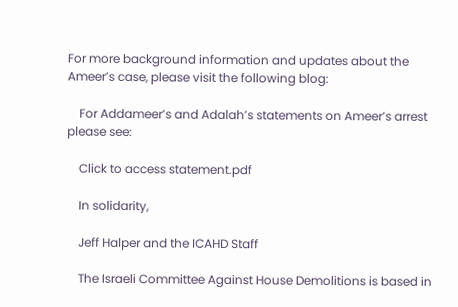For more background information and updates about the Ameer’s case, please visit the following blog:

    For Addameer’s and Adalah’s statements on Ameer’s arrest please see:

    Click to access statement.pdf

    In solidarity,

    Jeff Halper and the ICAHD Staff

    The Israeli Committee Against House Demolitions is based in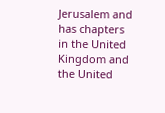Jerusalem and has chapters in the United Kingdom and the United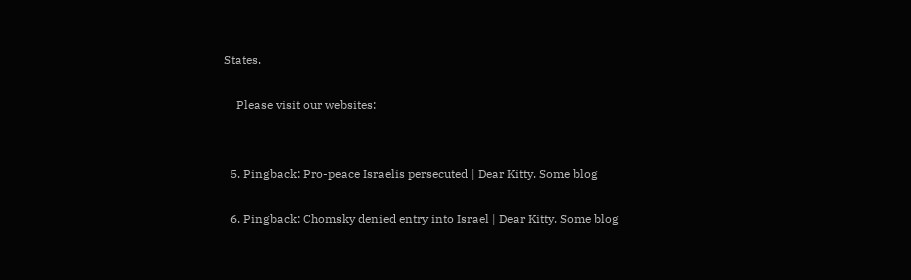States.

    Please visit our websites:


  5. Pingback: Pro-peace Israelis persecuted | Dear Kitty. Some blog

  6. Pingback: Chomsky denied entry into Israel | Dear Kitty. Some blog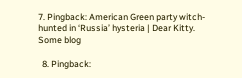7. Pingback: American Green party witch-hunted in ‘Russia’ hysteria | Dear Kitty. Some blog

  8. Pingback: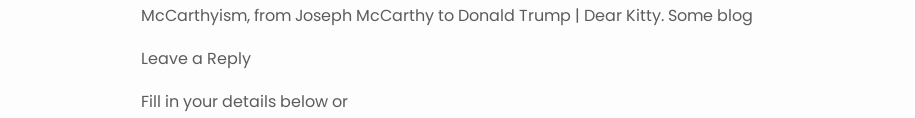McCarthyism, from Joseph McCarthy to Donald Trump | Dear Kitty. Some blog

Leave a Reply

Fill in your details below or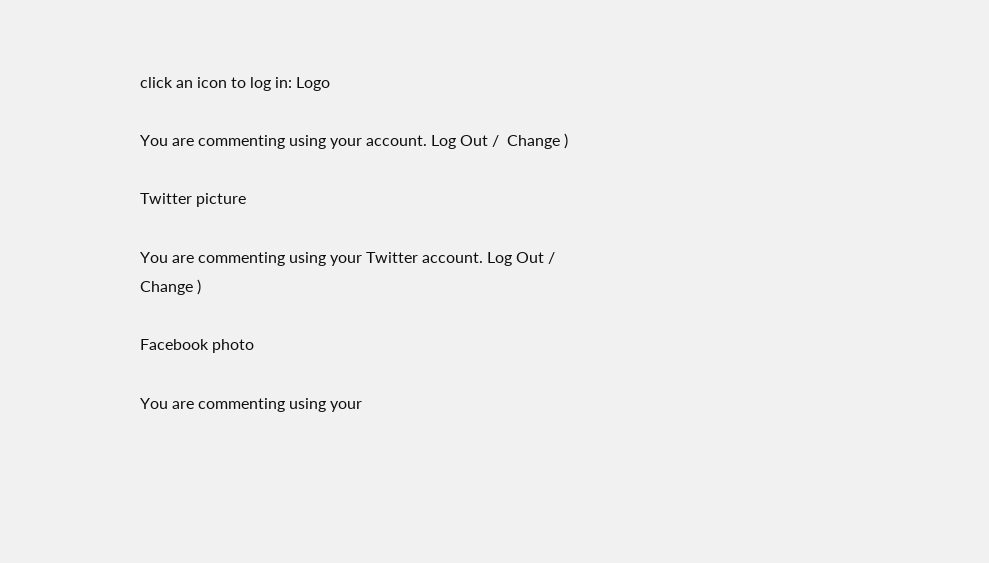click an icon to log in: Logo

You are commenting using your account. Log Out /  Change )

Twitter picture

You are commenting using your Twitter account. Log Out /  Change )

Facebook photo

You are commenting using your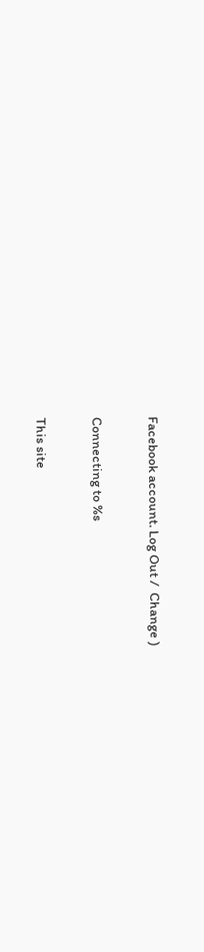Facebook account. Log Out /  Change )

Connecting to %s

This site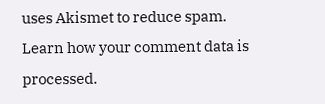uses Akismet to reduce spam. Learn how your comment data is processed.